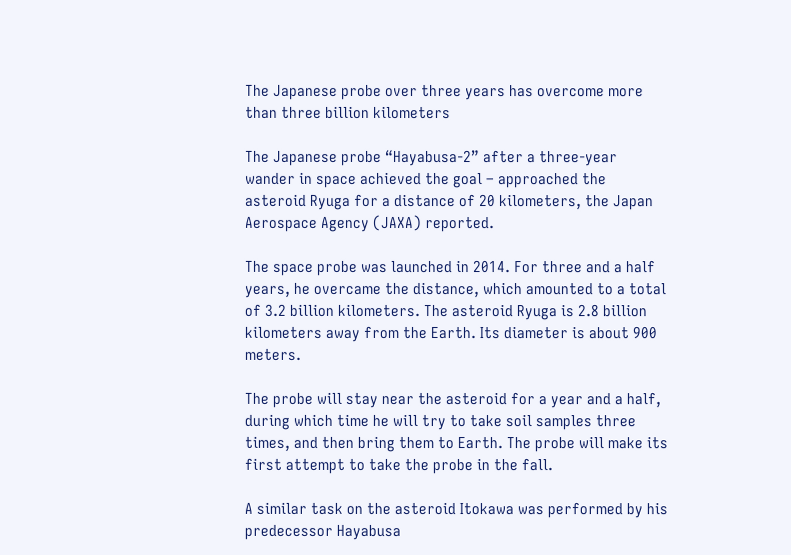The Japanese probe over three years has overcome more than three billion kilometers

The Japanese probe “Hayabusa-2” after a three-year wander in space achieved the goal – approached the asteroid Ryuga for a distance of 20 kilometers, the Japan Aerospace Agency (JAXA) reported.

The space probe was launched in 2014. For three and a half years, he overcame the distance, which amounted to a total of 3.2 billion kilometers. The asteroid Ryuga is 2.8 billion kilometers away from the Earth. Its diameter is about 900 meters.

The probe will stay near the asteroid for a year and a half, during which time he will try to take soil samples three times, and then bring them to Earth. The probe will make its first attempt to take the probe in the fall.

A similar task on the asteroid Itokawa was performed by his predecessor Hayabusa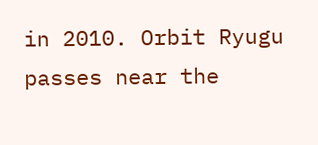in 2010. Orbit Ryugu passes near the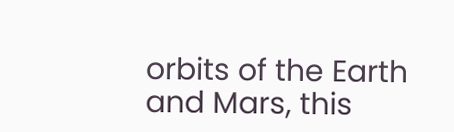orbits of the Earth and Mars, this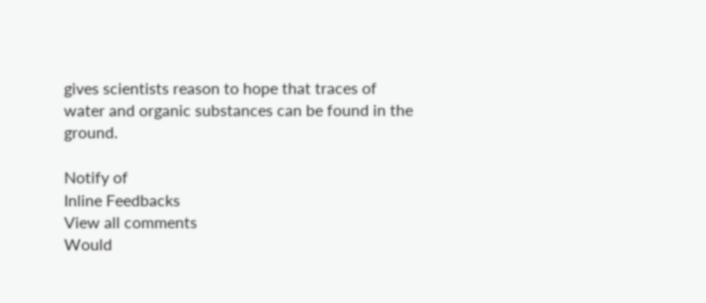gives scientists reason to hope that traces of water and organic substances can be found in the ground.

Notify of
Inline Feedbacks
View all comments
Would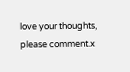love your thoughts, please comment.x